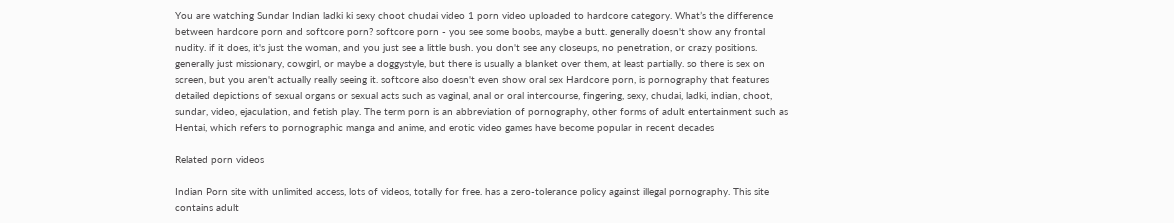You are watching Sundar Indian ladki ki sexy choot chudai video 1 porn video uploaded to hardcore category. What’s the difference between hardcore porn and softcore porn? softcore porn - you see some boobs, maybe a butt. generally doesn't show any frontal nudity. if it does, it's just the woman, and you just see a little bush. you don't see any closeups, no penetration, or crazy positions. generally just missionary, cowgirl, or maybe a doggystyle, but there is usually a blanket over them, at least partially. so there is sex on screen, but you aren't actually really seeing it. softcore also doesn't even show oral sex Hardcore porn, is pornography that features detailed depictions of sexual organs or sexual acts such as vaginal, anal or oral intercourse, fingering, sexy, chudai, ladki, indian, choot, sundar, video, ejaculation, and fetish play. The term porn is an abbreviation of pornography, other forms of adult entertainment such as Hentai, which refers to pornographic manga and anime, and erotic video games have become popular in recent decades

Related porn videos

Indian Porn site with unlimited access, lots of videos, totally for free. has a zero-tolerance policy against illegal pornography. This site contains adult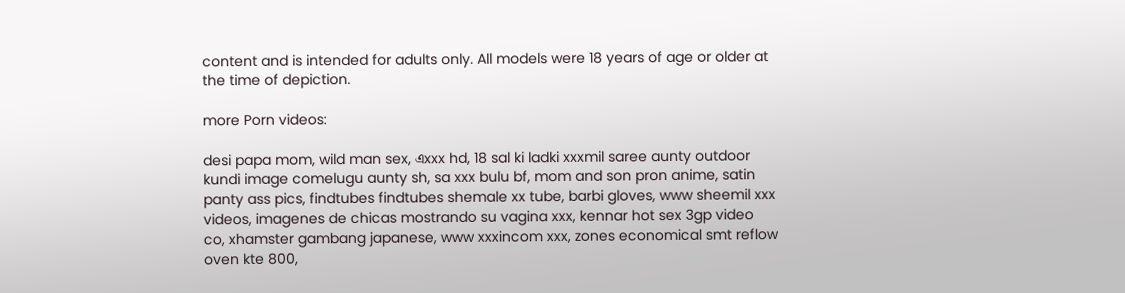content and is intended for adults only. All models were 18 years of age or older at the time of depiction.

more Porn videos:

desi papa mom, wild man sex, এxxx hd, 18 sal ki ladki xxxmil saree aunty outdoor kundi image comelugu aunty sh, sa xxx bulu bf, mom and son pron anime, satin panty ass pics, findtubes findtubes shemale xx tube, barbi gloves, www sheemil xxx videos, imagenes de chicas mostrando su vagina xxx, kennar hot sex 3gp video co, xhamster gambang japanese, www xxxincom xxx, zones economical smt reflow oven kte 800,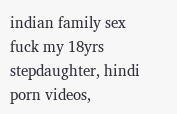indian family sex fuck my 18yrs stepdaughter, hindi porn videos,